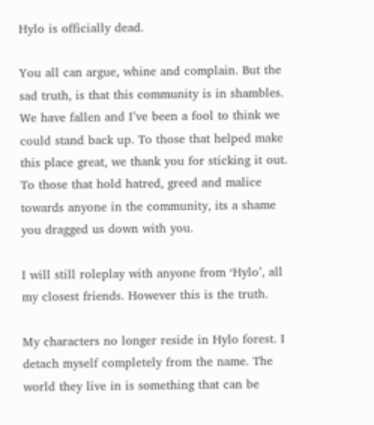Hylo is officially dead.

You all can argue, whine and complain. But the sad truth, is that this community is in shambles. We have fallen and I’ve been a fool to think we could stand back up. To those that helped make this place great, we thank you for sticking it out. To those that hold hatred, greed and malice towards anyone in the community, its a shame you dragged us down with you.

I will still roleplay with anyone from ‘Hylo’, all my closest friends. However this is the truth.

My characters no longer reside in Hylo forest. I detach myself completely from the name. The world they live in is something that can be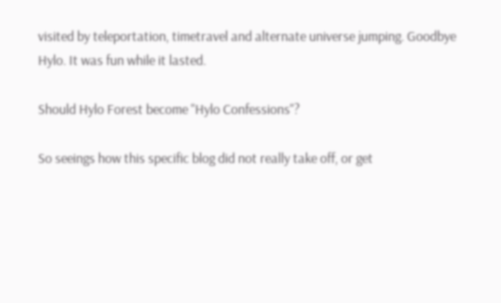visited by teleportation, timetravel and alternate universe jumping. Goodbye Hylo. It was fun while it lasted.

Should Hylo Forest become "Hylo Confessions"?

So seeings how this specific blog did not really take off, or get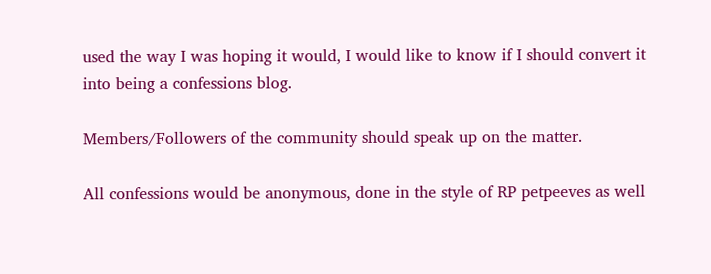used the way I was hoping it would, I would like to know if I should convert it into being a confessions blog.

Members/Followers of the community should speak up on the matter.

All confessions would be anonymous, done in the style of RP petpeeves as well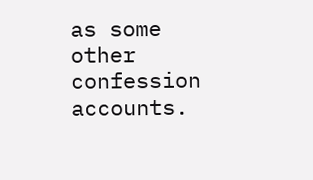as some other confession accounts.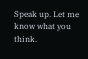Speak up. Let me know what you think.